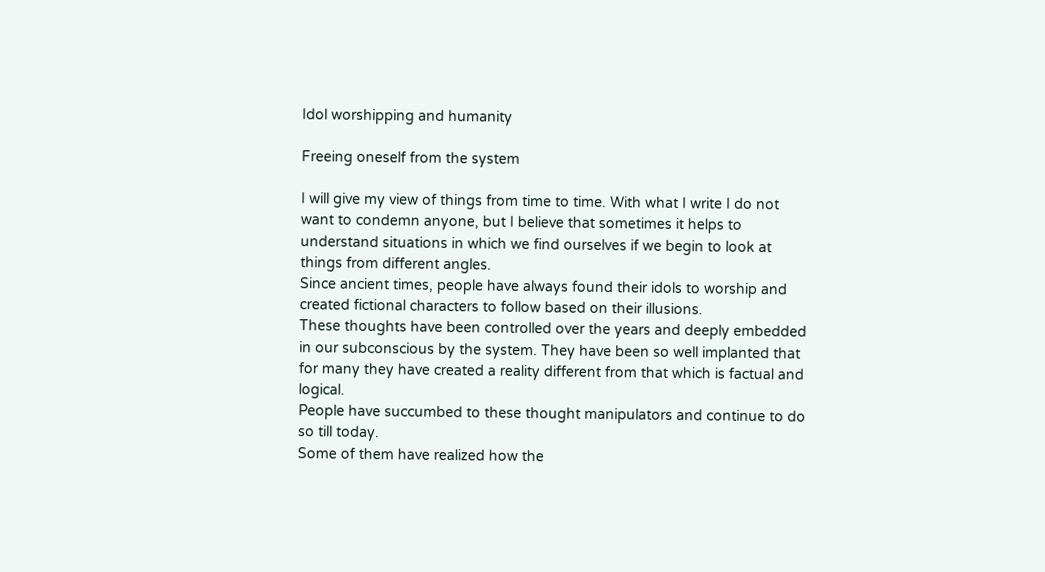Idol worshipping and humanity

Freeing oneself from the system

I will give my view of things from time to time. With what I write I do not want to condemn anyone, but I believe that sometimes it helps to understand situations in which we find ourselves if we begin to look at things from different angles.
Since ancient times, people have always found their idols to worship and created fictional characters to follow based on their illusions.
These thoughts have been controlled over the years and deeply embedded in our subconscious by the system. They have been so well implanted that for many they have created a reality different from that which is factual and logical.
People have succumbed to these thought manipulators and continue to do so till today.
Some of them have realized how the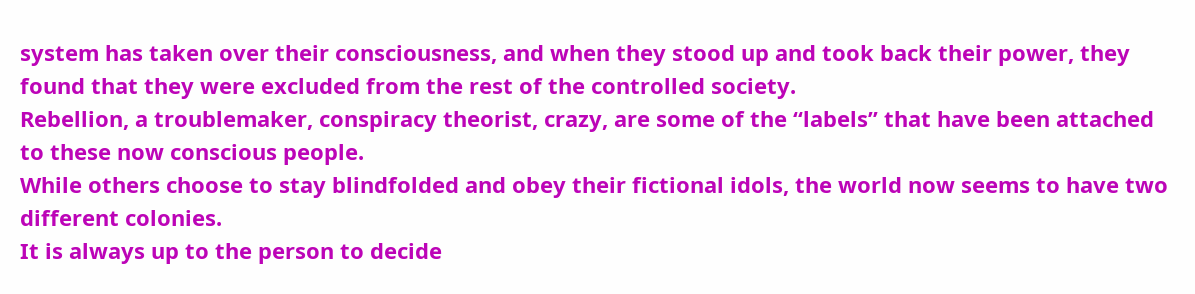system has taken over their consciousness, and when they stood up and took back their power, they found that they were excluded from the rest of the controlled society.
Rebellion, a troublemaker, conspiracy theorist, crazy, are some of the “labels” that have been attached to these now conscious people.
While others choose to stay blindfolded and obey their fictional idols, the world now seems to have two different colonies.
It is always up to the person to decide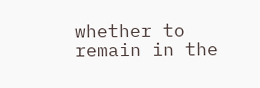whether to remain in the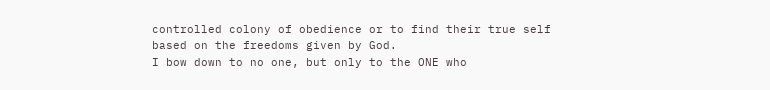controlled colony of obedience or to find their true self based on the freedoms given by God.
I bow down to no one, but only to the ONE who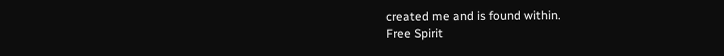created me and is found within.
Free Spirit